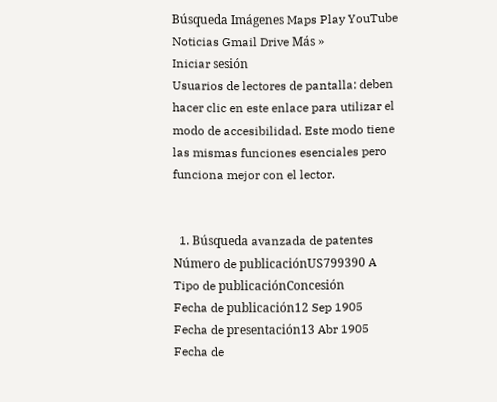Búsqueda Imágenes Maps Play YouTube Noticias Gmail Drive Más »
Iniciar sesión
Usuarios de lectores de pantalla: deben hacer clic en este enlace para utilizar el modo de accesibilidad. Este modo tiene las mismas funciones esenciales pero funciona mejor con el lector.


  1. Búsqueda avanzada de patentes
Número de publicaciónUS799390 A
Tipo de publicaciónConcesión
Fecha de publicación12 Sep 1905
Fecha de presentación13 Abr 1905
Fecha de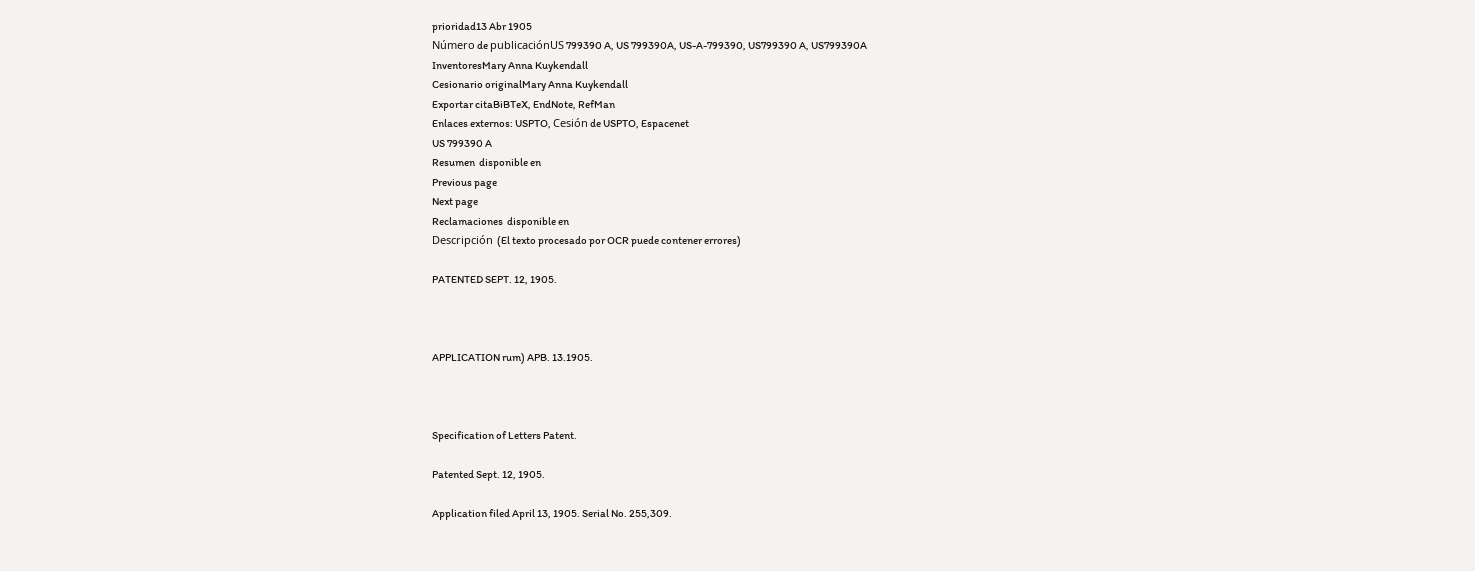prioridad13 Abr 1905
Número de publicaciónUS 799390 A, US 799390A, US-A-799390, US799390 A, US799390A
InventoresMary Anna Kuykendall
Cesionario originalMary Anna Kuykendall
Exportar citaBiBTeX, EndNote, RefMan
Enlaces externos: USPTO, Cesión de USPTO, Espacenet
US 799390 A
Resumen  disponible en
Previous page
Next page
Reclamaciones  disponible en
Descripción  (El texto procesado por OCR puede contener errores)

PATENTED SEPT. 12, 1905.



APPLICATION rum) APB. 13.1905.



Specification of Letters Patent.

Patented Sept. 12, 1905.

Application filed April 13, 1905. Serial No. 255,309.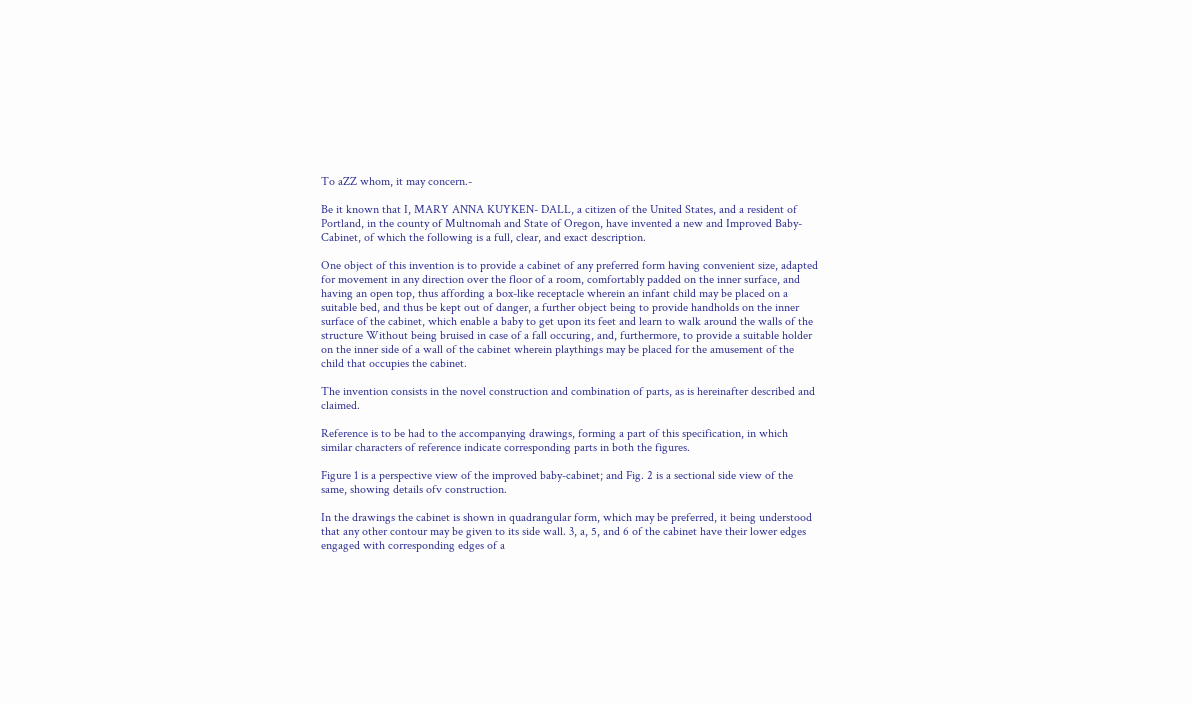To aZZ whom, it may concern.-

Be it known that I, MARY ANNA KUYKEN- DALL, a citizen of the United States, and a resident of Portland, in the county of Multnomah and State of Oregon, have invented a new and Improved Baby-Cabinet, of which the following is a full, clear, and exact description.

One object of this invention is to provide a cabinet of any preferred form having convenient size, adapted for movement in any direction over the floor of a room, comfortably padded on the inner surface, and having an open top, thus affording a box-like receptacle wherein an infant child may be placed on a suitable bed, and thus be kept out of danger, a further object being to provide handholds on the inner surface of the cabinet, which enable a baby to get upon its feet and learn to walk around the walls of the structure Without being bruised in case of a fall occuring, and, furthermore, to provide a suitable holder on the inner side of a wall of the cabinet wherein playthings may be placed for the amusement of the child that occupies the cabinet.

The invention consists in the novel construction and combination of parts, as is hereinafter described and claimed.

Reference is to be had to the accompanying drawings, forming a part of this specification, in which similar characters of reference indicate corresponding parts in both the figures.

Figure 1 is a perspective view of the improved baby-cabinet; and Fig. 2 is a sectional side view of the same, showing details ofv construction.

In the drawings the cabinet is shown in quadrangular form, which may be preferred, it being understood that any other contour may be given to its side wall. 3, a, 5, and 6 of the cabinet have their lower edges engaged with corresponding edges of a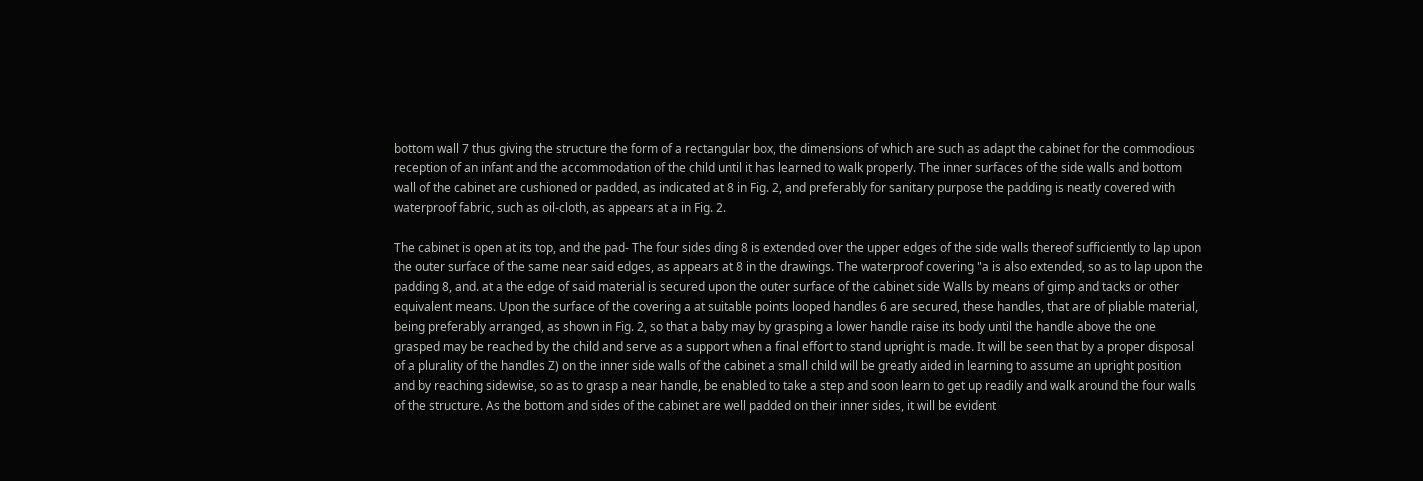bottom wall 7 thus giving the structure the form of a rectangular box, the dimensions of which are such as adapt the cabinet for the commodious reception of an infant and the accommodation of the child until it has learned to walk properly. The inner surfaces of the side walls and bottom wall of the cabinet are cushioned or padded, as indicated at 8 in Fig. 2, and preferably for sanitary purpose the padding is neatly covered with waterproof fabric, such as oil-cloth, as appears at a in Fig. 2.

The cabinet is open at its top, and the pad- The four sides ding 8 is extended over the upper edges of the side walls thereof sufficiently to lap upon the outer surface of the same near said edges, as appears at 8 in the drawings. The waterproof covering "a is also extended, so as to lap upon the padding 8, and. at a the edge of said material is secured upon the outer surface of the cabinet side Walls by means of gimp and tacks or other equivalent means. Upon the surface of the covering a at suitable points looped handles 6 are secured, these handles, that are of pliable material, being preferably arranged, as shown in Fig. 2, so that a baby may by grasping a lower handle raise its body until the handle above the one grasped may be reached by the child and serve as a support when a final effort to stand upright is made. It will be seen that by a proper disposal of a plurality of the handles Z) on the inner side walls of the cabinet a small child will be greatly aided in learning to assume an upright position and by reaching sidewise, so as to grasp a near handle, be enabled to take a step and soon learn to get up readily and walk around the four walls of the structure. As the bottom and sides of the cabinet are well padded on their inner sides, it will be evident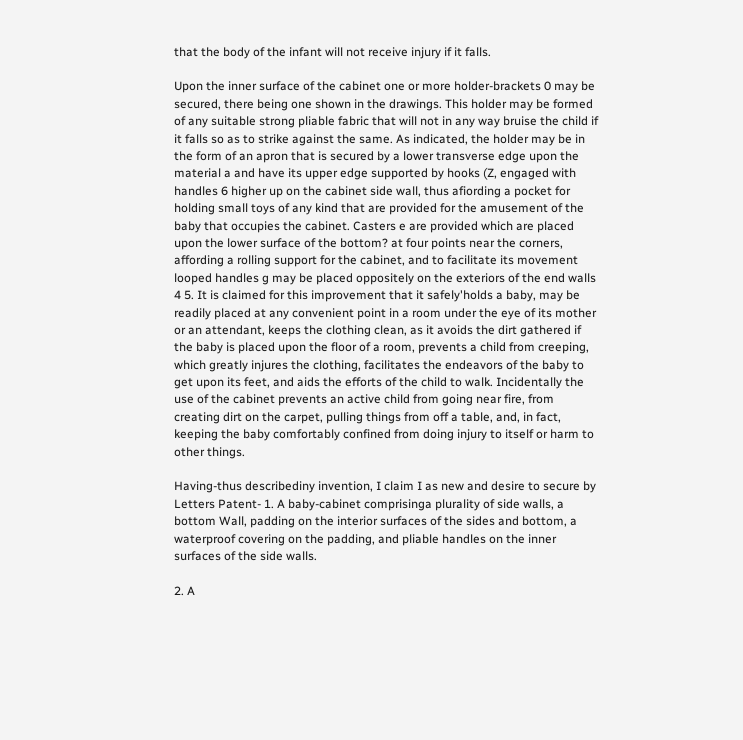that the body of the infant will not receive injury if it falls.

Upon the inner surface of the cabinet one or more holder-brackets 0 may be secured, there being one shown in the drawings. This holder may be formed of any suitable strong pliable fabric that will not in any way bruise the child if it falls so as to strike against the same. As indicated, the holder may be in the form of an apron that is secured by a lower transverse edge upon the material a and have its upper edge supported by hooks (Z, engaged with handles 6 higher up on the cabinet side wall, thus afiording a pocket for holding small toys of any kind that are provided for the amusement of the baby that occupies the cabinet. Casters e are provided which are placed upon the lower surface of the bottom? at four points near the corners, affording a rolling support for the cabinet, and to facilitate its movement looped handles g may be placed oppositely on the exteriors of the end walls 4 5. It is claimed for this improvement that it safely'holds a baby, may be readily placed at any convenient point in a room under the eye of its mother or an attendant, keeps the clothing clean, as it avoids the dirt gathered if the baby is placed upon the floor of a room, prevents a child from creeping, which greatly injures the clothing, facilitates the endeavors of the baby to get upon its feet, and aids the efforts of the child to walk. Incidentally the use of the cabinet prevents an active child from going near fire, from creating dirt on the carpet, pulling things from off a table, and, in fact, keeping the baby comfortably confined from doing injury to itself or harm to other things.

Having-thus describediny invention, I claim I as new and desire to secure by Letters Patent- 1. A baby-cabinet comprisinga plurality of side walls, a bottom Wall, padding on the interior surfaces of the sides and bottom, a waterproof covering on the padding, and pliable handles on the inner surfaces of the side walls.

2. A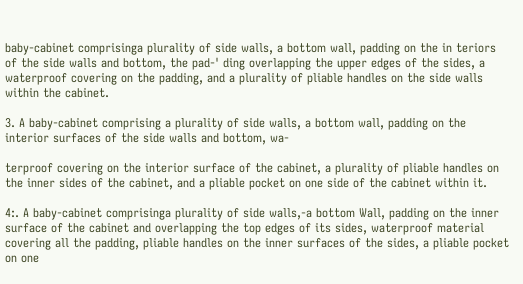baby-cabinet comprisinga plurality of side walls, a bottom wall, padding on the in teriors of the side walls and bottom, the pad-' ding overlapping the upper edges of the sides, a waterproof covering on the padding, and a plurality of pliable handles on the side walls within the cabinet.

3. A baby-cabinet comprising a plurality of side walls, a bottom wall, padding on the interior surfaces of the side walls and bottom, wa-

terproof covering on the interior surface of the cabinet, a plurality of pliable handles on the inner sides of the cabinet, and a pliable pocket on one side of the cabinet within it.

4:. A baby-cabinet comprisinga plurality of side walls,-a bottom Wall, padding on the inner surface of the cabinet and overlapping the top edges of its sides, waterproof material covering all the padding, pliable handles on the inner surfaces of the sides, a pliable pocket on one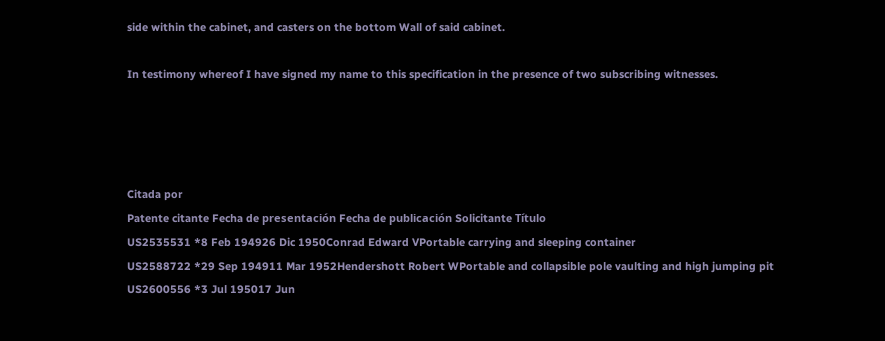side within the cabinet, and casters on the bottom Wall of said cabinet.

In testimony whereof I have signed my name to this specification in the presence of two subscribing witnesses.




Citada por
Patente citante Fecha de presentación Fecha de publicación Solicitante Título
US2535531 *8 Feb 194926 Dic 1950Conrad Edward VPortable carrying and sleeping container
US2588722 *29 Sep 194911 Mar 1952Hendershott Robert WPortable and collapsible pole vaulting and high jumping pit
US2600556 *3 Jul 195017 Jun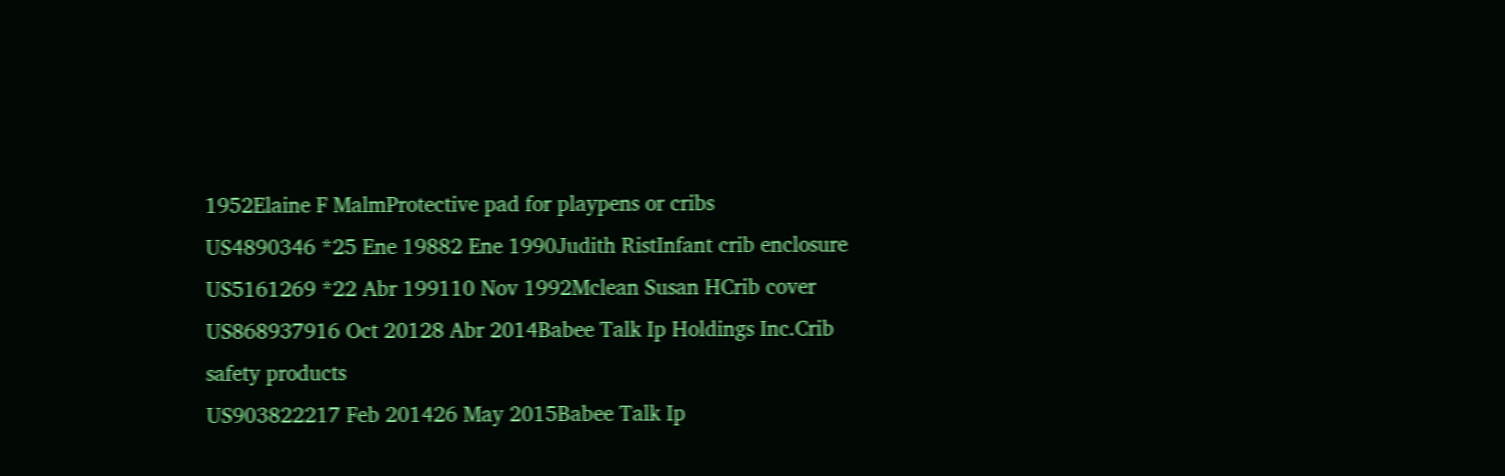1952Elaine F MalmProtective pad for playpens or cribs
US4890346 *25 Ene 19882 Ene 1990Judith RistInfant crib enclosure
US5161269 *22 Abr 199110 Nov 1992Mclean Susan HCrib cover
US868937916 Oct 20128 Abr 2014Babee Talk Ip Holdings Inc.Crib safety products
US903822217 Feb 201426 May 2015Babee Talk Ip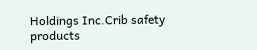Holdings Inc.Crib safety products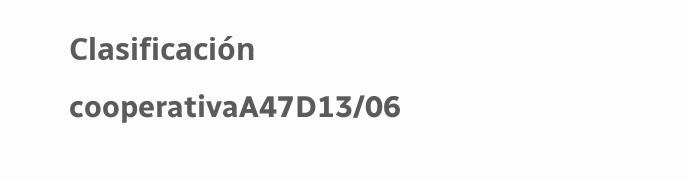Clasificación cooperativaA47D13/06